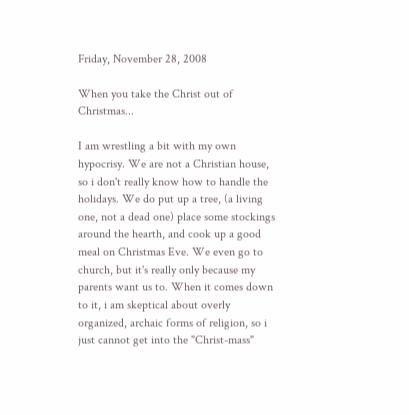Friday, November 28, 2008

When you take the Christ out of Christmas...

I am wrestling a bit with my own hypocrisy. We are not a Christian house, so i don't really know how to handle the holidays. We do put up a tree, (a living one, not a dead one) place some stockings around the hearth, and cook up a good meal on Christmas Eve. We even go to church, but it's really only because my parents want us to. When it comes down to it, i am skeptical about overly organized, archaic forms of religion, so i just cannot get into the "Christ-mass"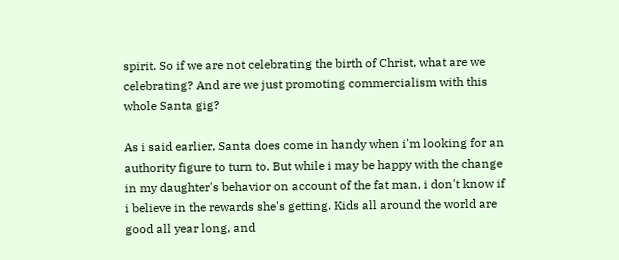spirit. So if we are not celebrating the birth of Christ, what are we celebrating? And are we just promoting commercialism with this whole Santa gig?

As i said earlier, Santa does come in handy when i'm looking for an authority figure to turn to. But while i may be happy with the change in my daughter's behavior on account of the fat man, i don't know if i believe in the rewards she's getting. Kids all around the world are good all year long, and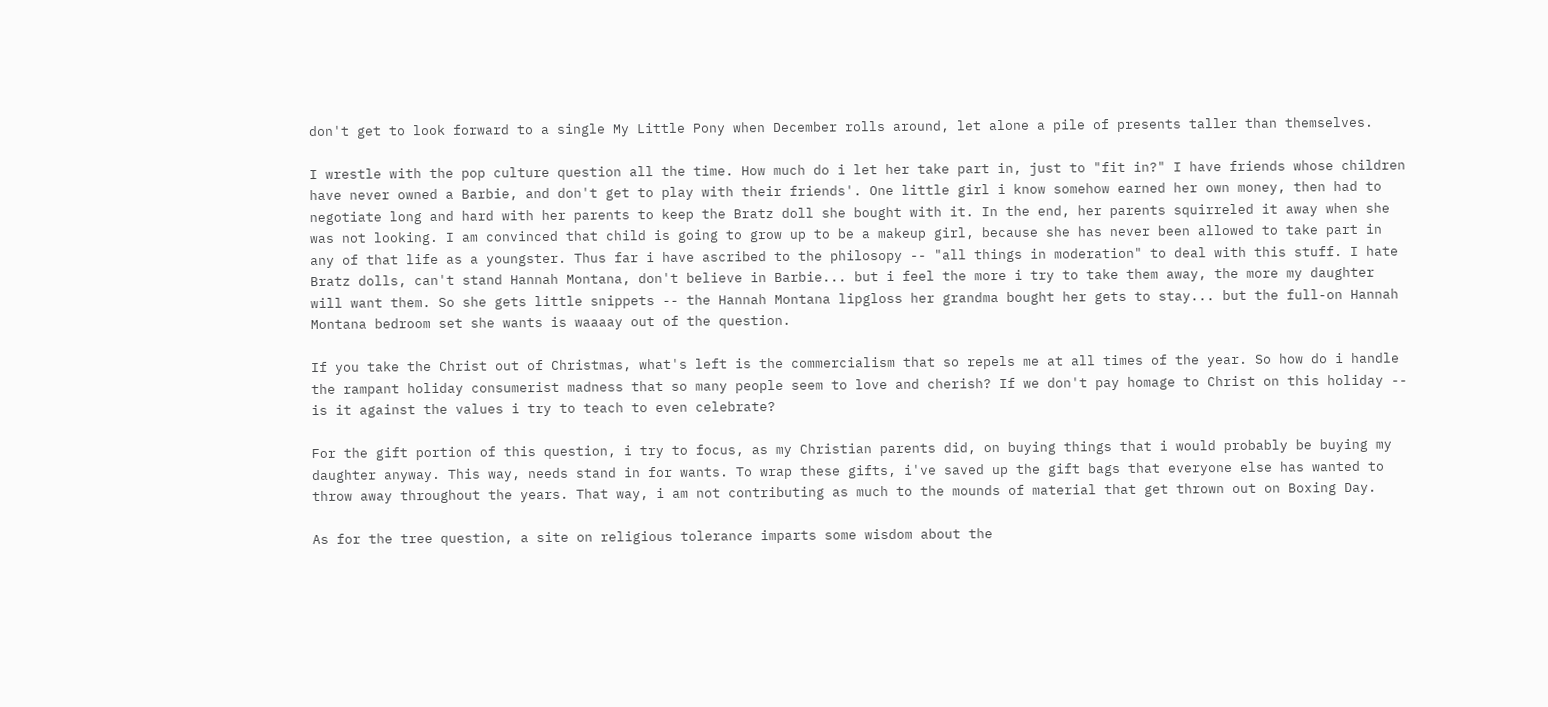don't get to look forward to a single My Little Pony when December rolls around, let alone a pile of presents taller than themselves.

I wrestle with the pop culture question all the time. How much do i let her take part in, just to "fit in?" I have friends whose children have never owned a Barbie, and don't get to play with their friends'. One little girl i know somehow earned her own money, then had to negotiate long and hard with her parents to keep the Bratz doll she bought with it. In the end, her parents squirreled it away when she was not looking. I am convinced that child is going to grow up to be a makeup girl, because she has never been allowed to take part in any of that life as a youngster. Thus far i have ascribed to the philosopy -- "all things in moderation" to deal with this stuff. I hate Bratz dolls, can't stand Hannah Montana, don't believe in Barbie... but i feel the more i try to take them away, the more my daughter will want them. So she gets little snippets -- the Hannah Montana lipgloss her grandma bought her gets to stay... but the full-on Hannah Montana bedroom set she wants is waaaay out of the question.

If you take the Christ out of Christmas, what's left is the commercialism that so repels me at all times of the year. So how do i handle the rampant holiday consumerist madness that so many people seem to love and cherish? If we don't pay homage to Christ on this holiday -- is it against the values i try to teach to even celebrate?

For the gift portion of this question, i try to focus, as my Christian parents did, on buying things that i would probably be buying my daughter anyway. This way, needs stand in for wants. To wrap these gifts, i've saved up the gift bags that everyone else has wanted to throw away throughout the years. That way, i am not contributing as much to the mounds of material that get thrown out on Boxing Day.

As for the tree question, a site on religious tolerance imparts some wisdom about the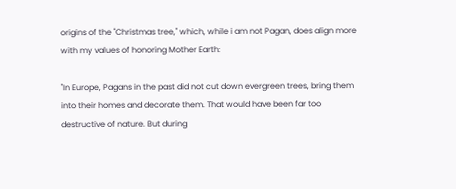origins of the "Christmas tree," which, while i am not Pagan, does align more with my values of honoring Mother Earth:

"In Europe, Pagans in the past did not cut down evergreen trees, bring them into their homes and decorate them. That would have been far too destructive of nature. But during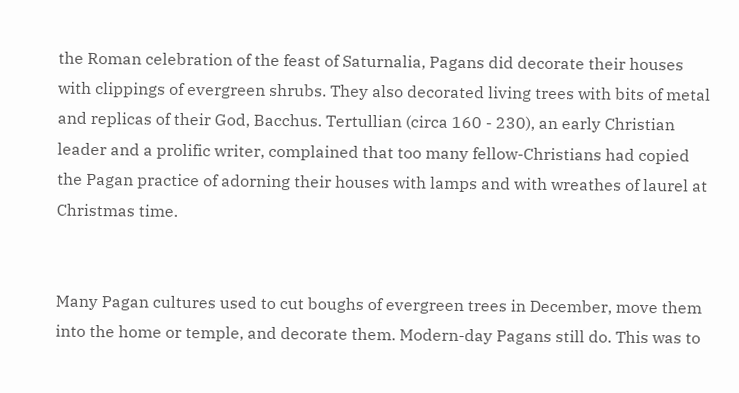the Roman celebration of the feast of Saturnalia, Pagans did decorate their houses with clippings of evergreen shrubs. They also decorated living trees with bits of metal and replicas of their God, Bacchus. Tertullian (circa 160 - 230), an early Christian leader and a prolific writer, complained that too many fellow-Christians had copied the Pagan practice of adorning their houses with lamps and with wreathes of laurel at Christmas time.


Many Pagan cultures used to cut boughs of evergreen trees in December, move them into the home or temple, and decorate them. Modern-day Pagans still do. This was to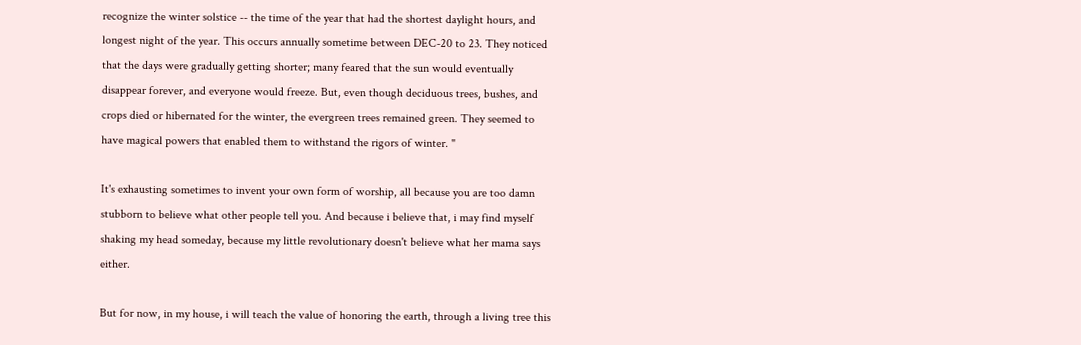recognize the winter solstice -- the time of the year that had the shortest daylight hours, and longest night of the year. This occurs annually sometime between DEC-20 to 23. They noticed that the days were gradually getting shorter; many feared that the sun would eventually disappear forever, and everyone would freeze. But, even though deciduous trees, bushes, and crops died or hibernated for the winter, the evergreen trees remained green. They seemed to have magical powers that enabled them to withstand the rigors of winter. "

It's exhausting sometimes to invent your own form of worship, all because you are too damn stubborn to believe what other people tell you. And because i believe that, i may find myself shaking my head someday, because my little revolutionary doesn't believe what her mama says either.

But for now, in my house, i will teach the value of honoring the earth, through a living tree this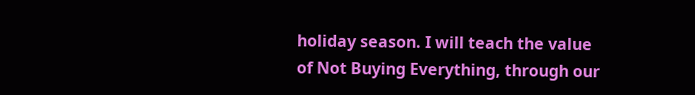holiday season. I will teach the value of Not Buying Everything, through our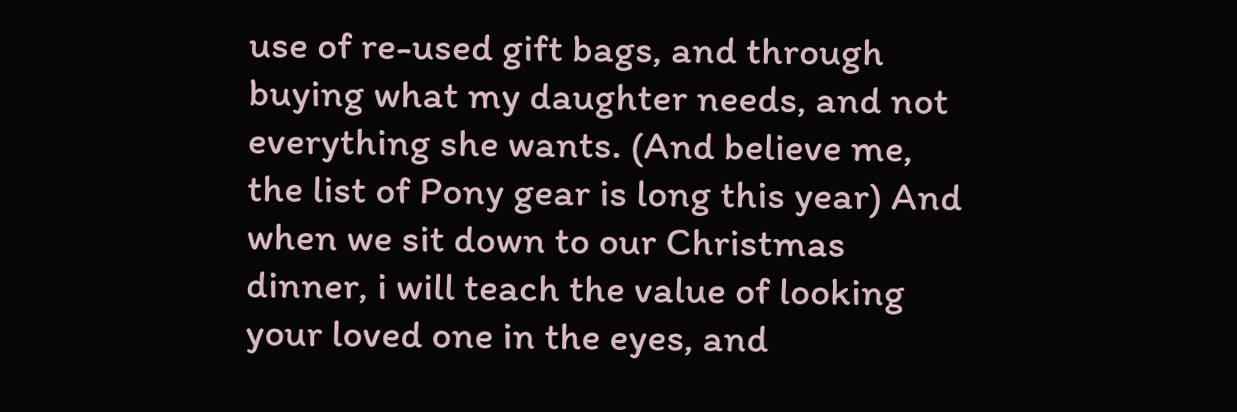use of re-used gift bags, and through buying what my daughter needs, and not everything she wants. (And believe me, the list of Pony gear is long this year) And when we sit down to our Christmas dinner, i will teach the value of looking your loved one in the eyes, and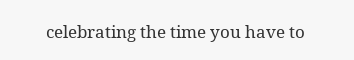celebrating the time you have to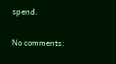spend.

No comments: